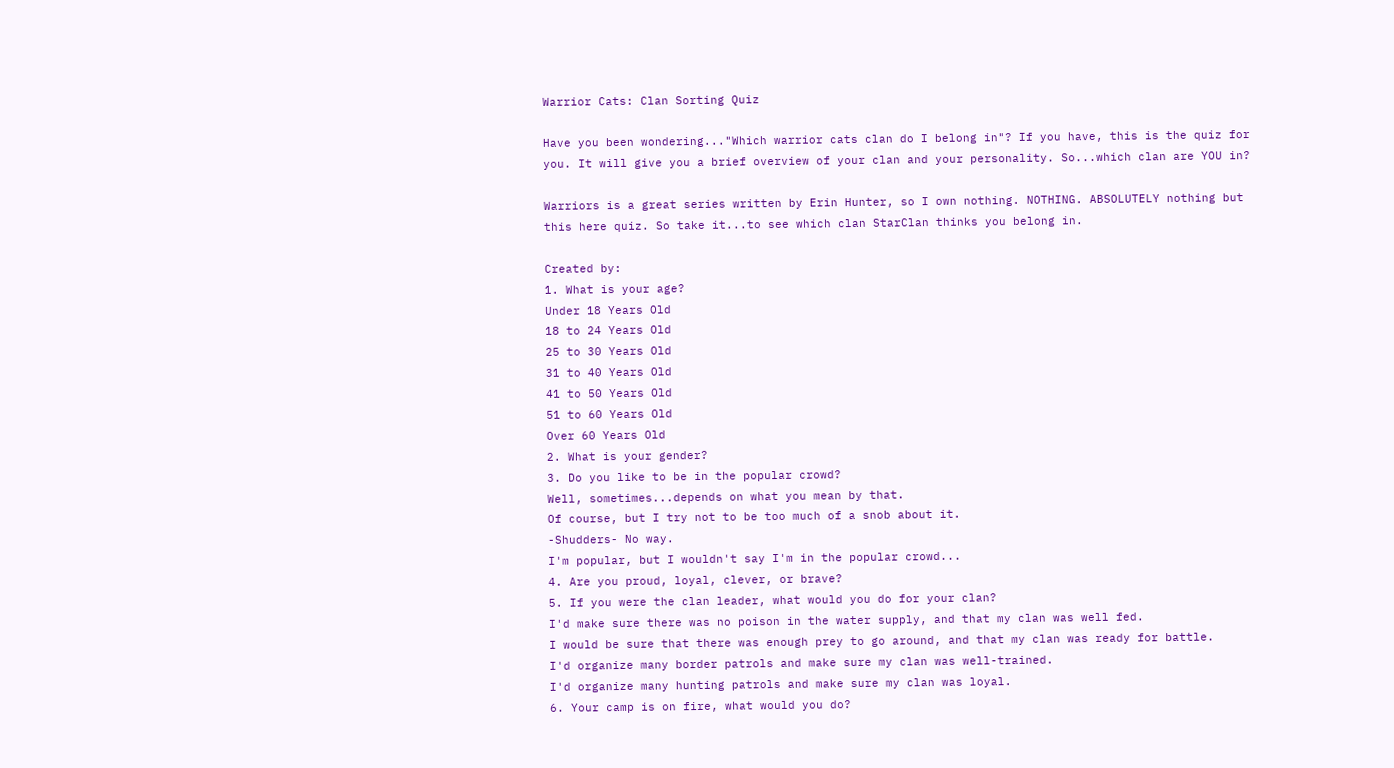Warrior Cats: Clan Sorting Quiz

Have you been wondering..."Which warrior cats clan do I belong in"? If you have, this is the quiz for you. It will give you a brief overview of your clan and your personality. So...which clan are YOU in?

Warriors is a great series written by Erin Hunter, so I own nothing. NOTHING. ABSOLUTELY nothing but this here quiz. So take it...to see which clan StarClan thinks you belong in.

Created by:
1. What is your age?
Under 18 Years Old
18 to 24 Years Old
25 to 30 Years Old
31 to 40 Years Old
41 to 50 Years Old
51 to 60 Years Old
Over 60 Years Old
2. What is your gender?
3. Do you like to be in the popular crowd?
Well, sometimes...depends on what you mean by that.
Of course, but I try not to be too much of a snob about it.
-Shudders- No way.
I'm popular, but I wouldn't say I'm in the popular crowd...
4. Are you proud, loyal, clever, or brave?
5. If you were the clan leader, what would you do for your clan?
I'd make sure there was no poison in the water supply, and that my clan was well fed.
I would be sure that there was enough prey to go around, and that my clan was ready for battle.
I'd organize many border patrols and make sure my clan was well-trained.
I'd organize many hunting patrols and make sure my clan was loyal.
6. Your camp is on fire, what would you do?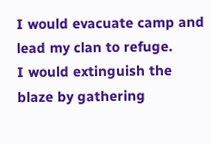I would evacuate camp and lead my clan to refuge.
I would extinguish the blaze by gathering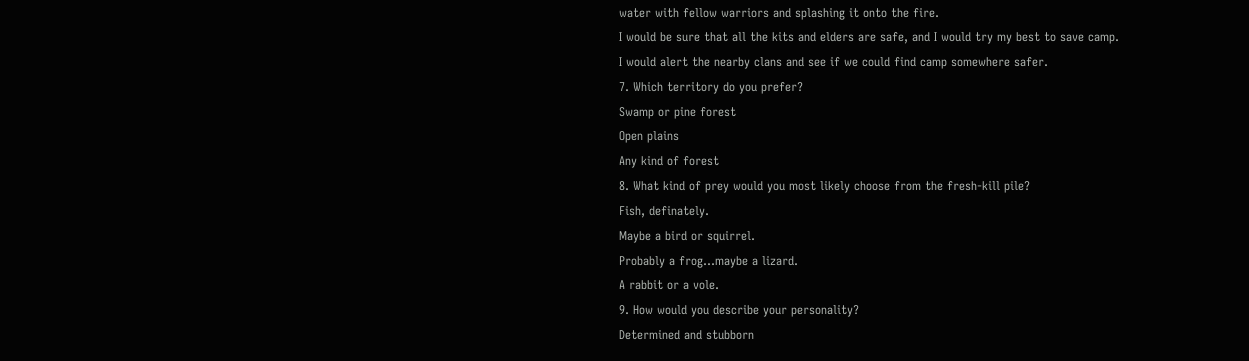water with fellow warriors and splashing it onto the fire.
I would be sure that all the kits and elders are safe, and I would try my best to save camp.
I would alert the nearby clans and see if we could find camp somewhere safer.
7. Which territory do you prefer?
Swamp or pine forest
Open plains
Any kind of forest
8. What kind of prey would you most likely choose from the fresh-kill pile?
Fish, definately.
Maybe a bird or squirrel.
Probably a frog...maybe a lizard.
A rabbit or a vole.
9. How would you describe your personality?
Determined and stubborn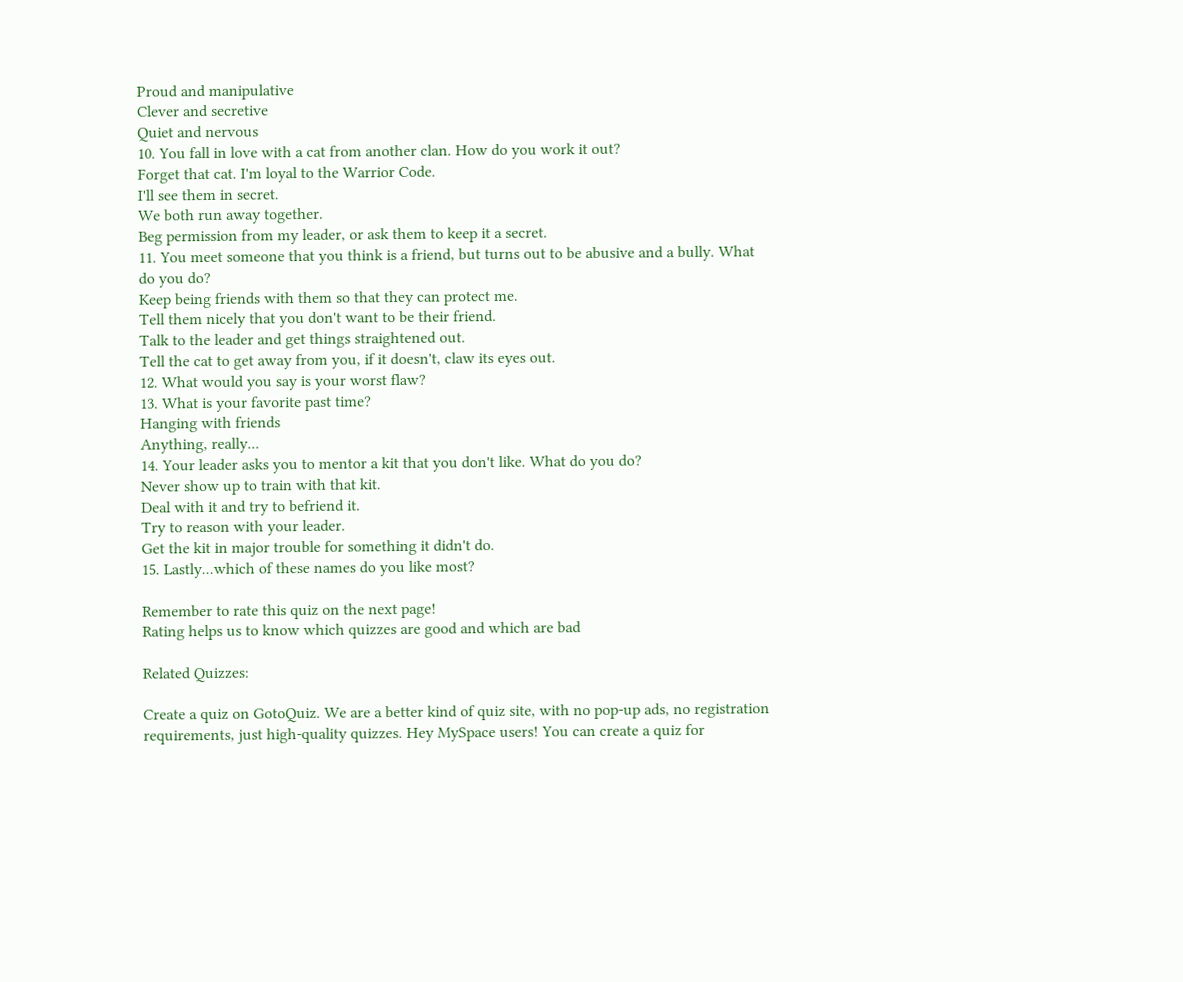Proud and manipulative
Clever and secretive
Quiet and nervous
10. You fall in love with a cat from another clan. How do you work it out?
Forget that cat. I'm loyal to the Warrior Code.
I'll see them in secret.
We both run away together.
Beg permission from my leader, or ask them to keep it a secret.
11. You meet someone that you think is a friend, but turns out to be abusive and a bully. What do you do?
Keep being friends with them so that they can protect me.
Tell them nicely that you don't want to be their friend.
Talk to the leader and get things straightened out.
Tell the cat to get away from you, if it doesn't, claw its eyes out.
12. What would you say is your worst flaw?
13. What is your favorite past time?
Hanging with friends
Anything, really...
14. Your leader asks you to mentor a kit that you don't like. What do you do?
Never show up to train with that kit.
Deal with it and try to befriend it.
Try to reason with your leader.
Get the kit in major trouble for something it didn't do.
15. Lastly...which of these names do you like most?

Remember to rate this quiz on the next page!
Rating helps us to know which quizzes are good and which are bad

Related Quizzes:

Create a quiz on GotoQuiz. We are a better kind of quiz site, with no pop-up ads, no registration requirements, just high-quality quizzes. Hey MySpace users! You can create a quiz for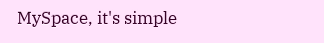MySpace, it's simple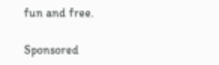fun and free.

Sponsored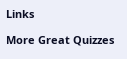Links

More Great Quizzes